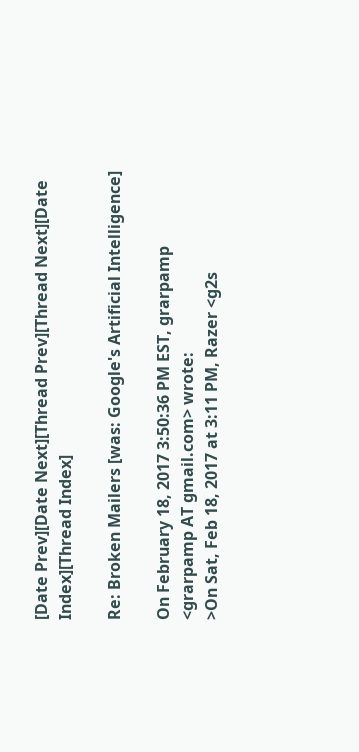[Date Prev][Date Next][Thread Prev][Thread Next][Date Index][Thread Index]

Re: Broken Mailers [was: Google's Artificial Intelligence]

On February 18, 2017 3:50:36 PM EST, grarpamp <grarpamp AT gmail.com> wrote:
>On Sat, Feb 18, 2017 at 3:11 PM, Razer <g2s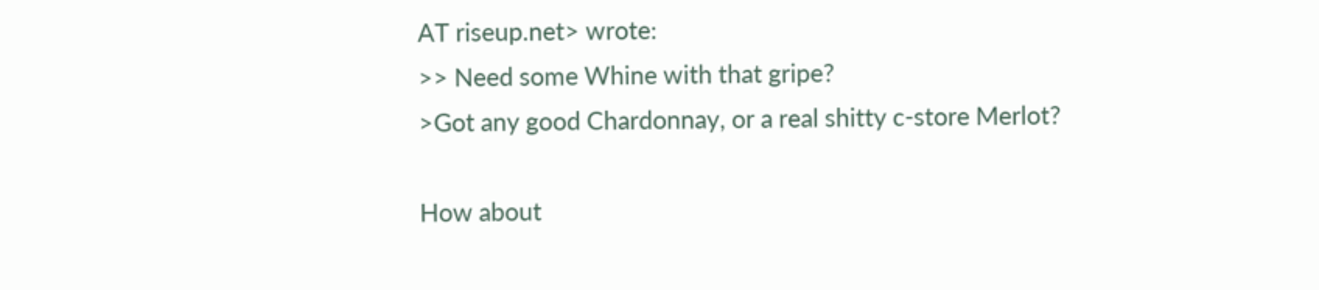AT riseup.net> wrote:
>> Need some Whine with that gripe?
>Got any good Chardonnay, or a real shitty c-store Merlot?

How about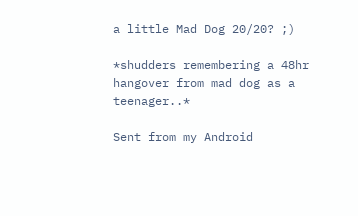a little Mad Dog 20/20? ;)

*shudders remembering a 48hr hangover from mad dog as a teenager..*

Sent from my Android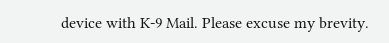device with K-9 Mail. Please excuse my brevity.